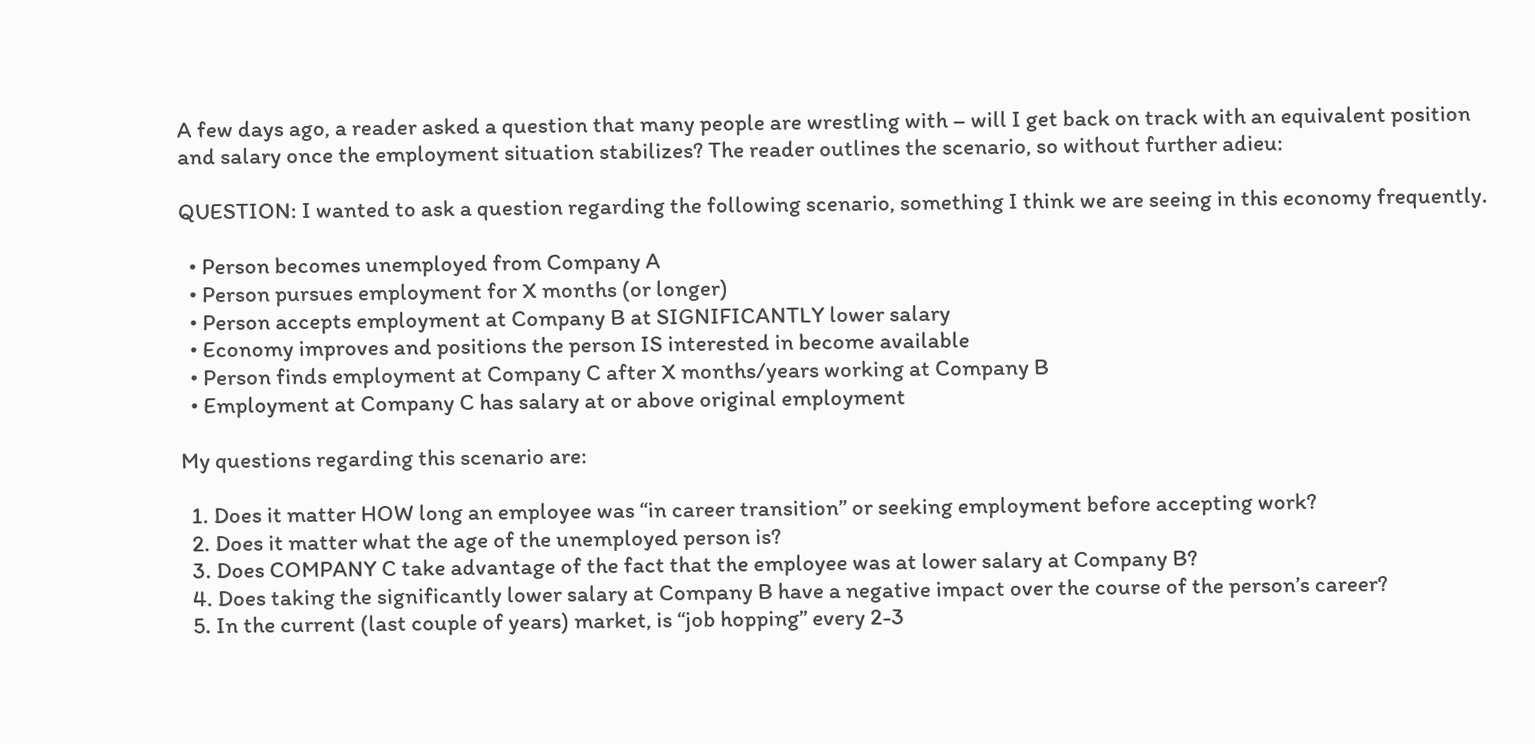A few days ago, a reader asked a question that many people are wrestling with – will I get back on track with an equivalent position and salary once the employment situation stabilizes? The reader outlines the scenario, so without further adieu:

QUESTION: I wanted to ask a question regarding the following scenario, something I think we are seeing in this economy frequently.

  • Person becomes unemployed from Company A
  • Person pursues employment for X months (or longer)
  • Person accepts employment at Company B at SIGNIFICANTLY lower salary
  • Economy improves and positions the person IS interested in become available
  • Person finds employment at Company C after X months/years working at Company B
  • Employment at Company C has salary at or above original employment

My questions regarding this scenario are:

  1. Does it matter HOW long an employee was “in career transition” or seeking employment before accepting work?
  2. Does it matter what the age of the unemployed person is?
  3. Does COMPANY C take advantage of the fact that the employee was at lower salary at Company B?
  4. Does taking the significantly lower salary at Company B have a negative impact over the course of the person’s career?
  5. In the current (last couple of years) market, is “job hopping” every 2-3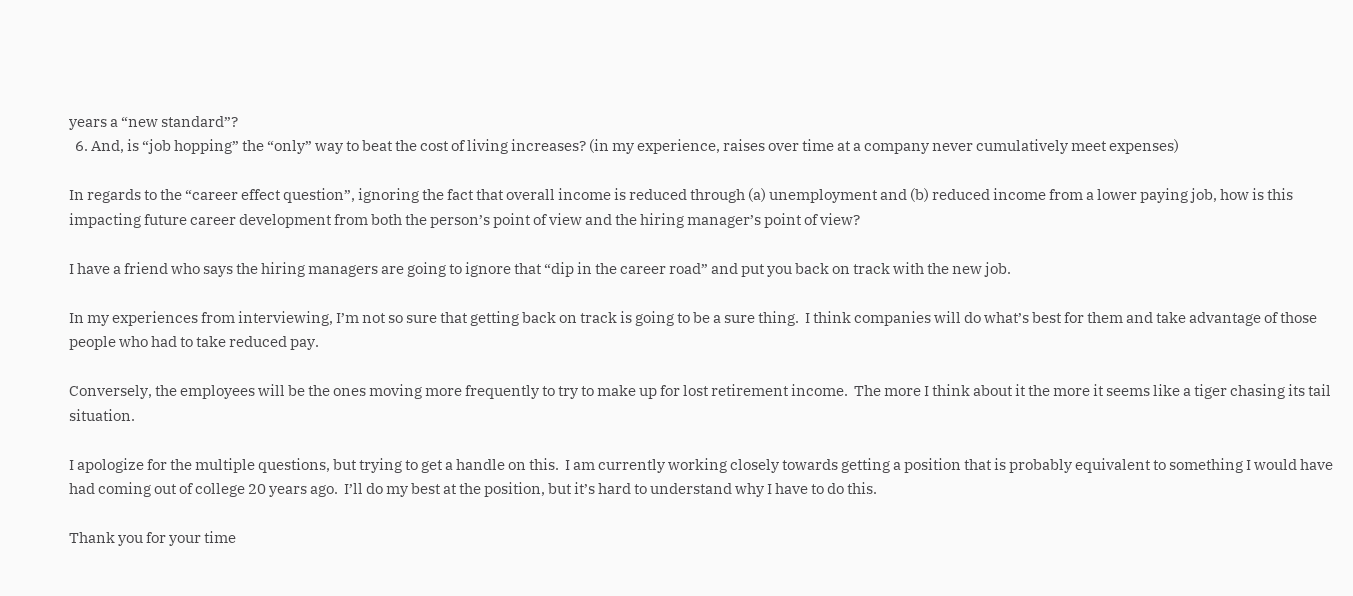years a “new standard”?
  6. And, is “job hopping” the “only” way to beat the cost of living increases? (in my experience, raises over time at a company never cumulatively meet expenses)

In regards to the “career effect question”, ignoring the fact that overall income is reduced through (a) unemployment and (b) reduced income from a lower paying job, how is this impacting future career development from both the person’s point of view and the hiring manager’s point of view?

I have a friend who says the hiring managers are going to ignore that “dip in the career road” and put you back on track with the new job.

In my experiences from interviewing, I’m not so sure that getting back on track is going to be a sure thing.  I think companies will do what’s best for them and take advantage of those people who had to take reduced pay.

Conversely, the employees will be the ones moving more frequently to try to make up for lost retirement income.  The more I think about it the more it seems like a tiger chasing its tail situation.

I apologize for the multiple questions, but trying to get a handle on this.  I am currently working closely towards getting a position that is probably equivalent to something I would have had coming out of college 20 years ago.  I’ll do my best at the position, but it’s hard to understand why I have to do this.

Thank you for your time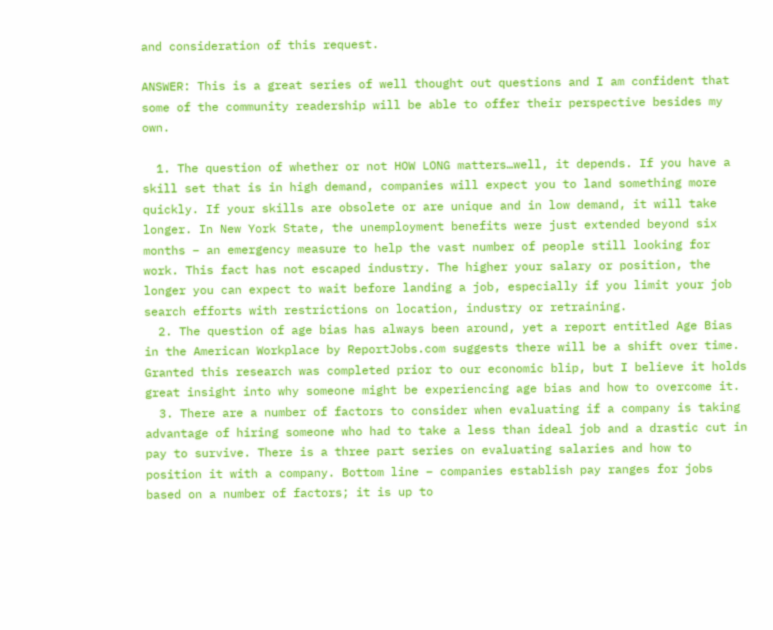and consideration of this request.

ANSWER: This is a great series of well thought out questions and I am confident that some of the community readership will be able to offer their perspective besides my own.

  1. The question of whether or not HOW LONG matters…well, it depends. If you have a skill set that is in high demand, companies will expect you to land something more quickly. If your skills are obsolete or are unique and in low demand, it will take longer. In New York State, the unemployment benefits were just extended beyond six months – an emergency measure to help the vast number of people still looking for work. This fact has not escaped industry. The higher your salary or position, the longer you can expect to wait before landing a job, especially if you limit your job search efforts with restrictions on location, industry or retraining.
  2. The question of age bias has always been around, yet a report entitled Age Bias in the American Workplace by ReportJobs.com suggests there will be a shift over time. Granted this research was completed prior to our economic blip, but I believe it holds great insight into why someone might be experiencing age bias and how to overcome it.
  3. There are a number of factors to consider when evaluating if a company is taking advantage of hiring someone who had to take a less than ideal job and a drastic cut in pay to survive. There is a three part series on evaluating salaries and how to position it with a company. Bottom line – companies establish pay ranges for jobs based on a number of factors; it is up to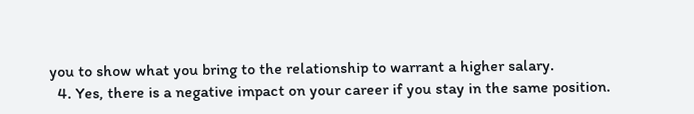you to show what you bring to the relationship to warrant a higher salary.
  4. Yes, there is a negative impact on your career if you stay in the same position.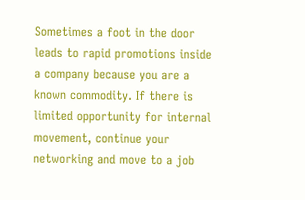Sometimes a foot in the door leads to rapid promotions inside a company because you are a known commodity. If there is limited opportunity for internal movement, continue your networking and move to a job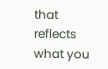that reflects what you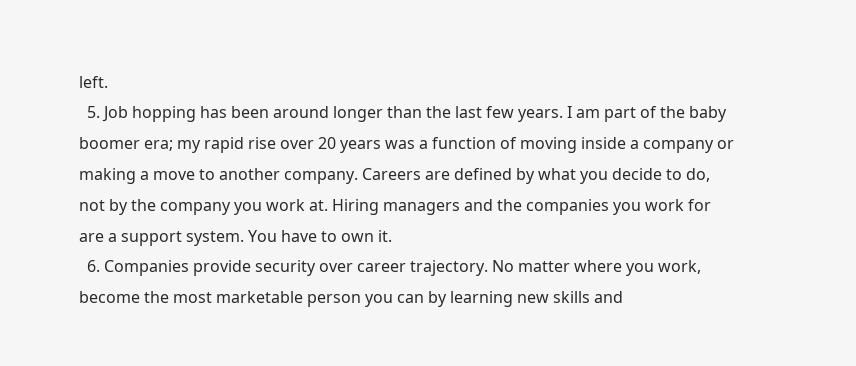left.
  5. Job hopping has been around longer than the last few years. I am part of the baby boomer era; my rapid rise over 20 years was a function of moving inside a company or making a move to another company. Careers are defined by what you decide to do, not by the company you work at. Hiring managers and the companies you work for are a support system. You have to own it.
  6. Companies provide security over career trajectory. No matter where you work, become the most marketable person you can by learning new skills and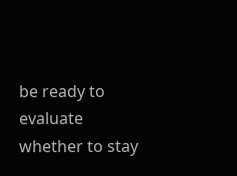be ready to evaluate whether to stay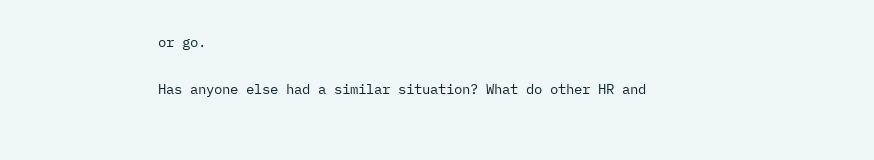or go.

Has anyone else had a similar situation? What do other HR and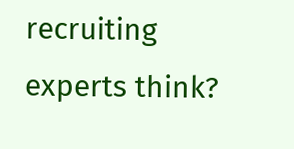recruiting experts think?